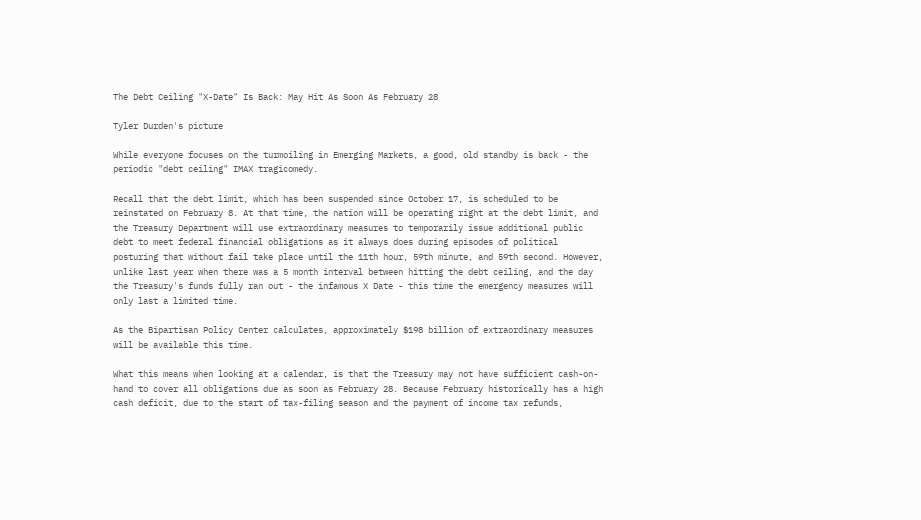The Debt Ceiling "X-Date" Is Back: May Hit As Soon As February 28

Tyler Durden's picture

While everyone focuses on the turmoiling in Emerging Markets, a good, old standby is back - the periodic "debt ceiling" IMAX tragicomedy.

Recall that the debt limit, which has been suspended since October 17, is scheduled to be reinstated on February 8. At that time, the nation will be operating right at the debt limit, and the Treasury Department will use extraordinary measures to temporarily issue additional public debt to meet federal financial obligations as it always does during episodes of political posturing that without fail take place until the 11th hour, 59th minute, and 59th second. However, unlike last year when there was a 5 month interval between hitting the debt ceiling, and the day the Treasury's funds fully ran out - the infamous X Date - this time the emergency measures will only last a limited time.

As the Bipartisan Policy Center calculates, approximately $198 billion of extraordinary measures will be available this time.

What this means when looking at a calendar, is that the Treasury may not have sufficient cash-on-hand to cover all obligations due as soon as February 28. Because February historically has a high cash deficit, due to the start of tax-filing season and the payment of income tax refunds,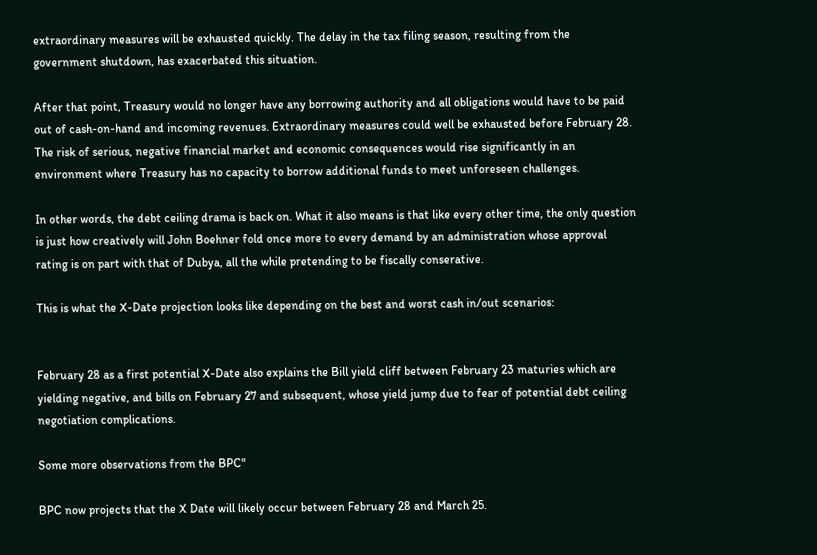extraordinary measures will be exhausted quickly. The delay in the tax filing season, resulting from the government shutdown, has exacerbated this situation.

After that point, Treasury would no longer have any borrowing authority and all obligations would have to be paid out of cash-on-hand and incoming revenues. Extraordinary measures could well be exhausted before February 28. The risk of serious, negative financial market and economic consequences would rise significantly in an environment where Treasury has no capacity to borrow additional funds to meet unforeseen challenges.

In other words, the debt ceiling drama is back on. What it also means is that like every other time, the only question is just how creatively will John Boehner fold once more to every demand by an administration whose approval rating is on part with that of Dubya, all the while pretending to be fiscally conserative.

This is what the X-Date projection looks like depending on the best and worst cash in/out scenarios:


February 28 as a first potential X-Date also explains the Bill yield cliff between February 23 maturies which are yielding negative, and bills on February 27 and subsequent, whose yield jump due to fear of potential debt ceiling negotiation complications.

Some more observations from the BPC"

BPC now projects that the X Date will likely occur between February 28 and March 25.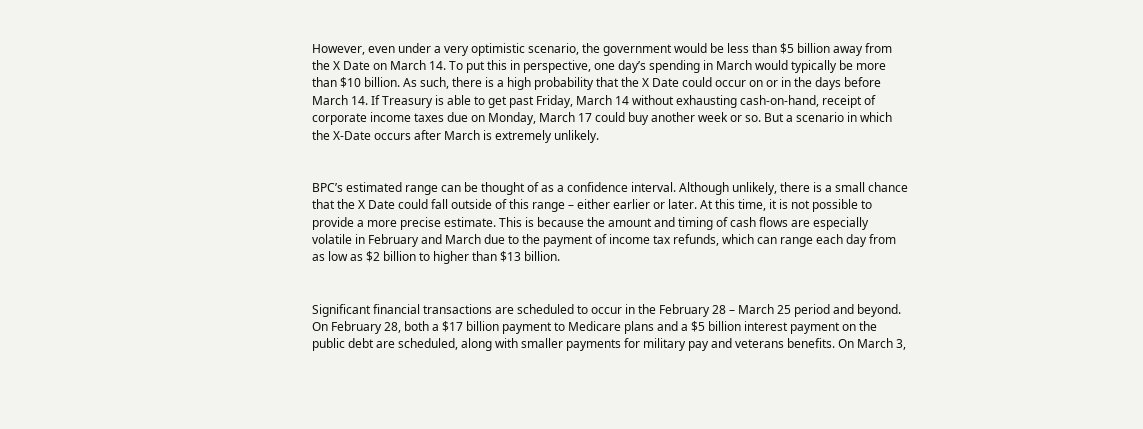However, even under a very optimistic scenario, the government would be less than $5 billion away from the X Date on March 14. To put this in perspective, one day’s spending in March would typically be more than $10 billion. As such, there is a high probability that the X Date could occur on or in the days before March 14. If Treasury is able to get past Friday, March 14 without exhausting cash-on-hand, receipt of corporate income taxes due on Monday, March 17 could buy another week or so. But a scenario in which the X-Date occurs after March is extremely unlikely.


BPC’s estimated range can be thought of as a confidence interval. Although unlikely, there is a small chance that the X Date could fall outside of this range – either earlier or later. At this time, it is not possible to provide a more precise estimate. This is because the amount and timing of cash flows are especially volatile in February and March due to the payment of income tax refunds, which can range each day from as low as $2 billion to higher than $13 billion.


Significant financial transactions are scheduled to occur in the February 28 – March 25 period and beyond. On February 28, both a $17 billion payment to Medicare plans and a $5 billion interest payment on the public debt are scheduled, along with smaller payments for military pay and veterans benefits. On March 3,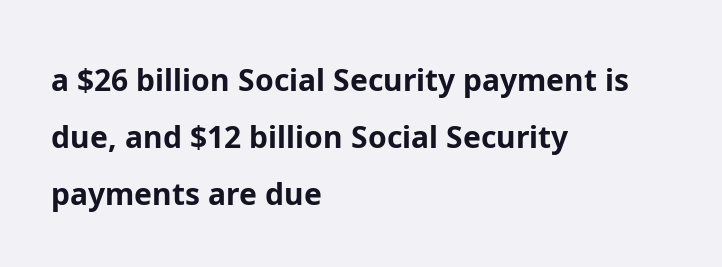a $26 billion Social Security payment is due, and $12 billion Social Security payments are due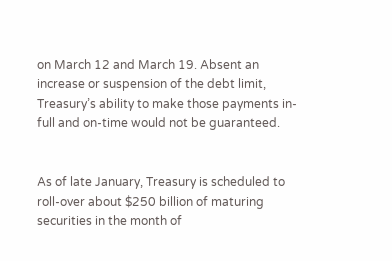on March 12 and March 19. Absent an increase or suspension of the debt limit, Treasury’s ability to make those payments in-full and on-time would not be guaranteed.


As of late January, Treasury is scheduled to roll-over about $250 billion of maturing securities in the month of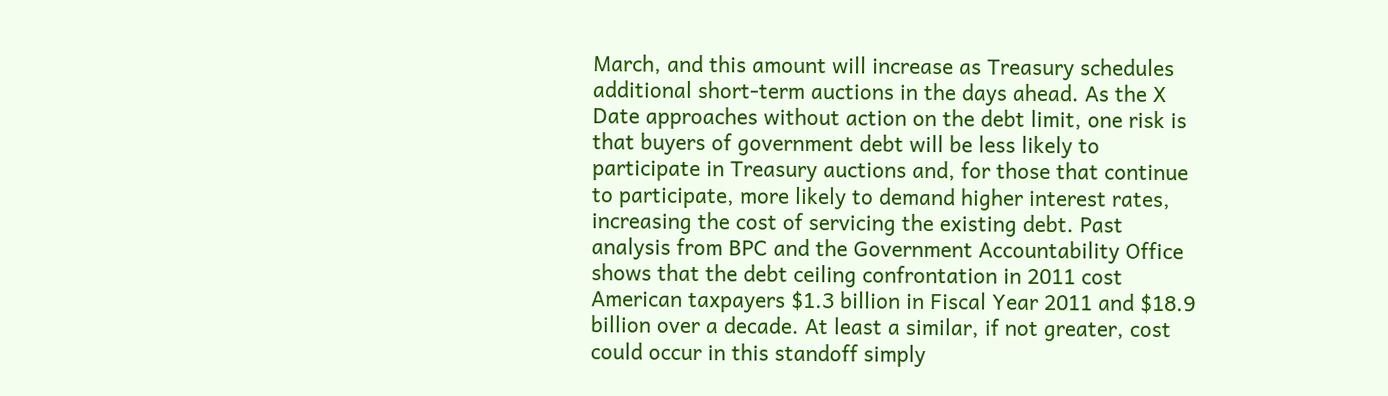March, and this amount will increase as Treasury schedules additional short-term auctions in the days ahead. As the X Date approaches without action on the debt limit, one risk is that buyers of government debt will be less likely to participate in Treasury auctions and, for those that continue to participate, more likely to demand higher interest rates, increasing the cost of servicing the existing debt. Past analysis from BPC and the Government Accountability Office shows that the debt ceiling confrontation in 2011 cost American taxpayers $1.3 billion in Fiscal Year 2011 and $18.9 billion over a decade. At least a similar, if not greater, cost could occur in this standoff simply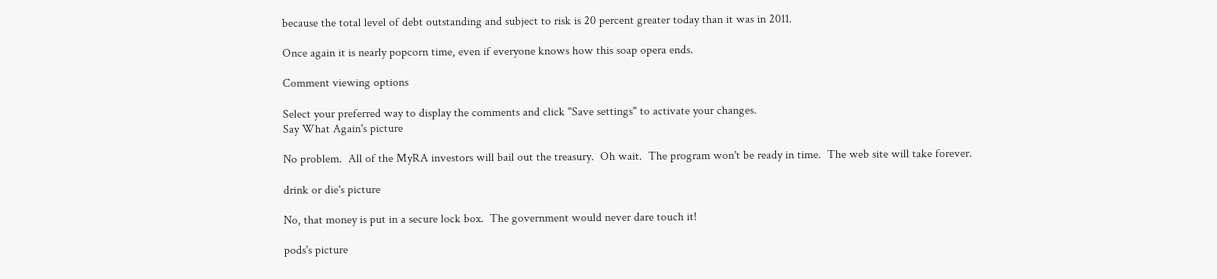because the total level of debt outstanding and subject to risk is 20 percent greater today than it was in 2011.

Once again it is nearly popcorn time, even if everyone knows how this soap opera ends.

Comment viewing options

Select your preferred way to display the comments and click "Save settings" to activate your changes.
Say What Again's picture

No problem.  All of the MyRA investors will bail out the treasury.  Oh wait.  The program won't be ready in time.  The web site will take forever.

drink or die's picture

No, that money is put in a secure lock box.  The government would never dare touch it!

pods's picture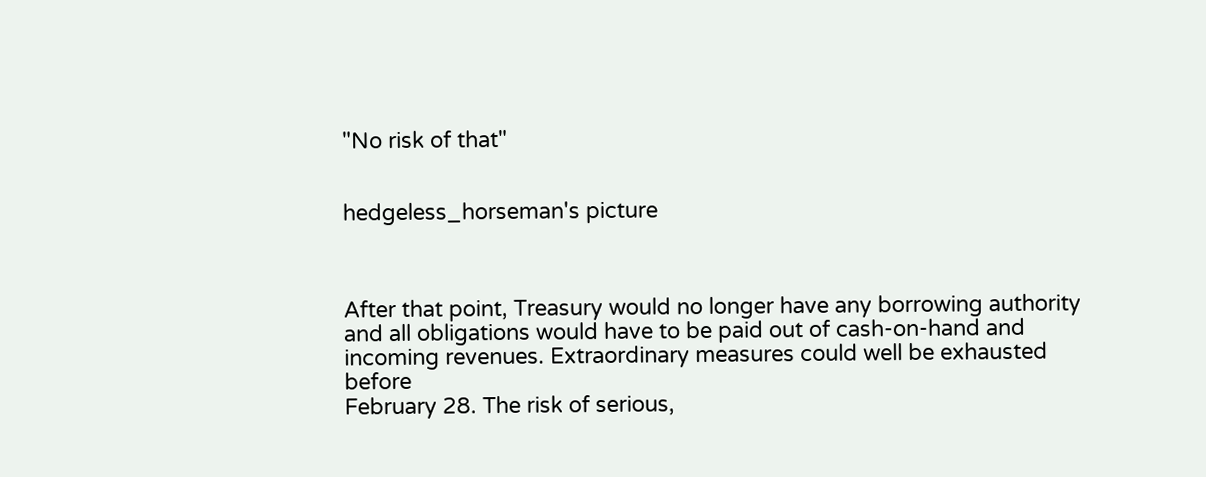"No risk of that"


hedgeless_horseman's picture



After that point, Treasury would no longer have any borrowing authority
and all obligations would have to be paid out of cash-on-hand and
incoming revenues. Extraordinary measures could well be exhausted before
February 28. The risk of serious,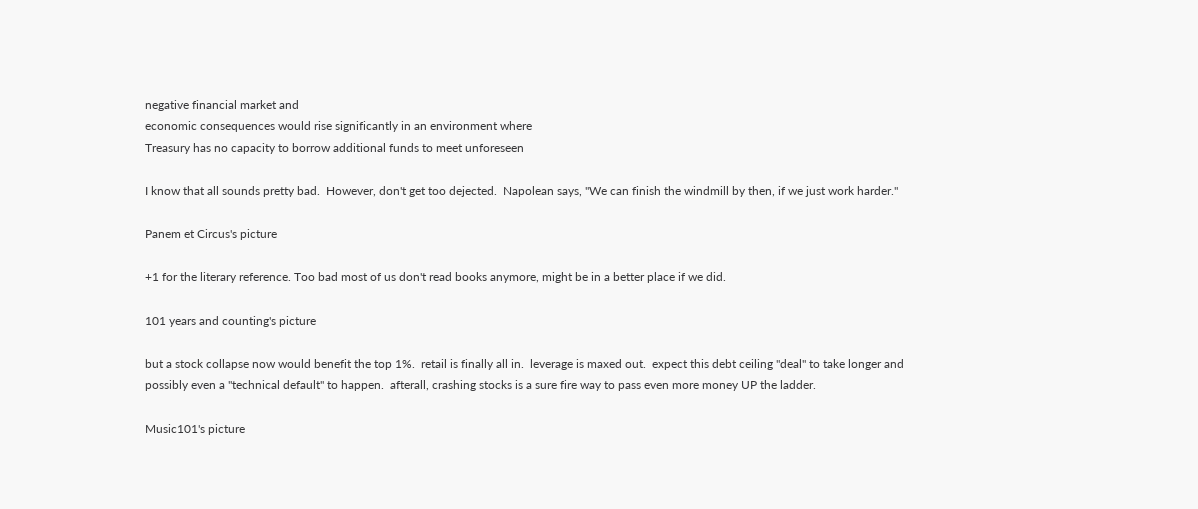negative financial market and
economic consequences would rise significantly in an environment where
Treasury has no capacity to borrow additional funds to meet unforeseen

I know that all sounds pretty bad.  However, don't get too dejected.  Napolean says, "We can finish the windmill by then, if we just work harder."

Panem et Circus's picture

+1 for the literary reference. Too bad most of us don't read books anymore, might be in a better place if we did.

101 years and counting's picture

but a stock collapse now would benefit the top 1%.  retail is finally all in.  leverage is maxed out.  expect this debt ceiling "deal" to take longer and possibly even a "technical default" to happen.  afterall, crashing stocks is a sure fire way to pass even more money UP the ladder.

Music101's picture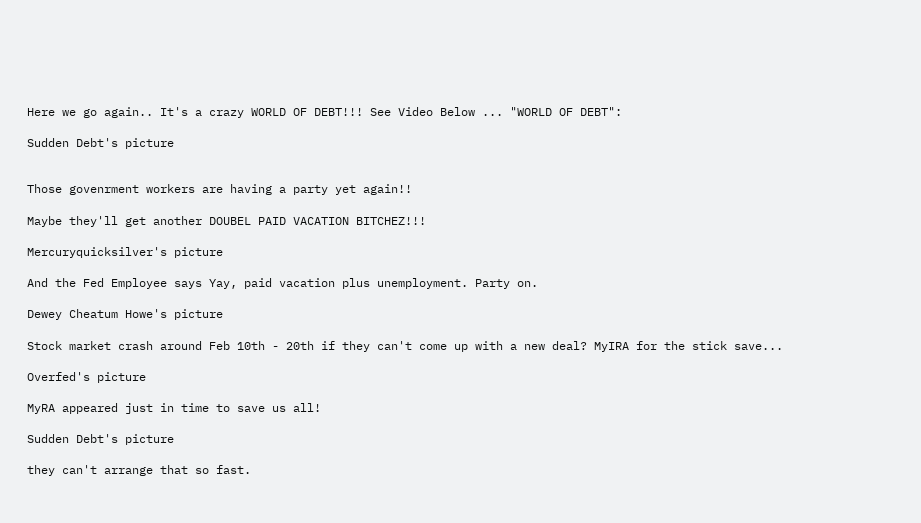Here we go again.. It's a crazy WORLD OF DEBT!!! See Video Below ... "WORLD OF DEBT":

Sudden Debt's picture


Those govenrment workers are having a party yet again!!

Maybe they'll get another DOUBEL PAID VACATION BITCHEZ!!!

Mercuryquicksilver's picture

And the Fed Employee says Yay, paid vacation plus unemployment. Party on.

Dewey Cheatum Howe's picture

Stock market crash around Feb 10th - 20th if they can't come up with a new deal? MyIRA for the stick save...

Overfed's picture

MyRA appeared just in time to save us all!

Sudden Debt's picture

they can't arrange that so fast.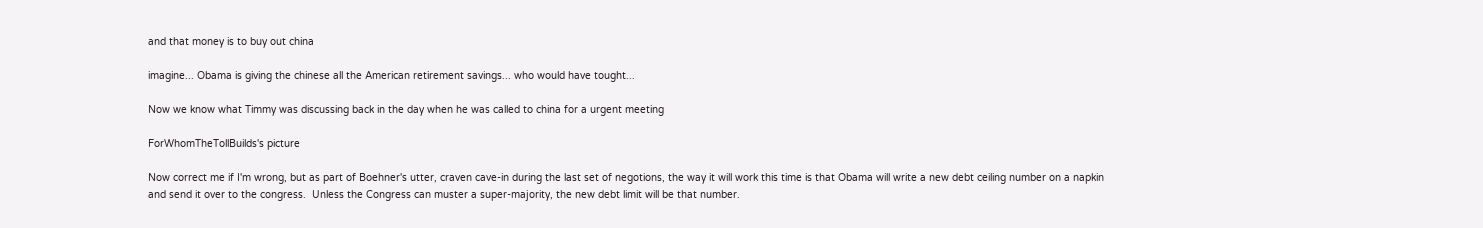and that money is to buy out china

imagine... Obama is giving the chinese all the American retirement savings... who would have tought...

Now we know what Timmy was discussing back in the day when he was called to china for a urgent meeting

ForWhomTheTollBuilds's picture

Now correct me if I'm wrong, but as part of Boehner's utter, craven cave-in during the last set of negotions, the way it will work this time is that Obama will write a new debt ceiling number on a napkin and send it over to the congress.  Unless the Congress can muster a super-majority, the new debt limit will be that number.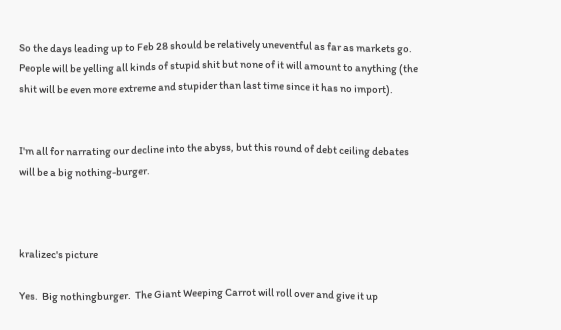So the days leading up to Feb 28 should be relatively uneventful as far as markets go.  People will be yelling all kinds of stupid shit but none of it will amount to anything (the shit will be even more extreme and stupider than last time since it has no import).


I'm all for narrating our decline into the abyss, but this round of debt ceiling debates will be a big nothing-burger.



kralizec's picture

Yes.  Big nothingburger.  The Giant Weeping Carrot will roll over and give it up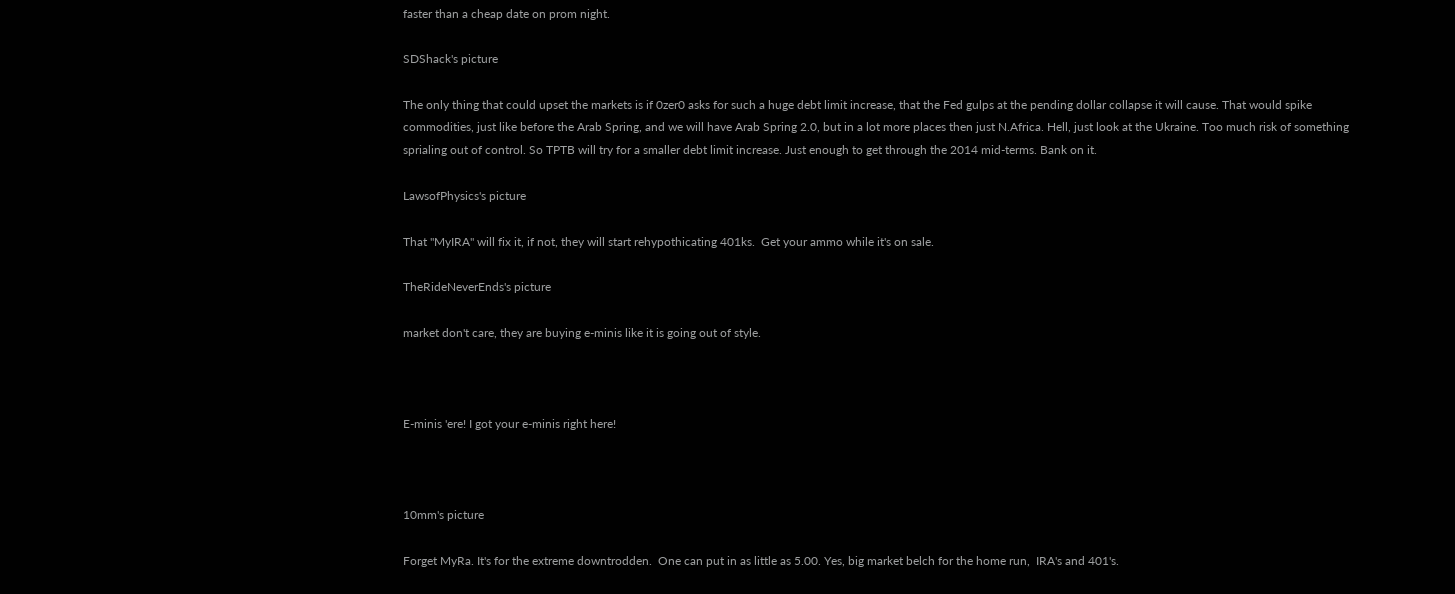faster than a cheap date on prom night.

SDShack's picture

The only thing that could upset the markets is if 0zer0 asks for such a huge debt limit increase, that the Fed gulps at the pending dollar collapse it will cause. That would spike commodities, just like before the Arab Spring, and we will have Arab Spring 2.0, but in a lot more places then just N.Africa. Hell, just look at the Ukraine. Too much risk of something sprialing out of control. So TPTB will try for a smaller debt limit increase. Just enough to get through the 2014 mid-terms. Bank on it.

LawsofPhysics's picture

That "MyIRA" will fix it, if not, they will start rehypothicating 401ks.  Get your ammo while it's on sale.

TheRideNeverEnds's picture

market don't care, they are buying e-minis like it is going out of style.



E-minis 'ere! I got your e-minis right here!



10mm's picture

Forget MyRa. It's for the extreme downtrodden.  One can put in as little as 5.00. Yes, big market belch for the home run,  IRA's and 401's.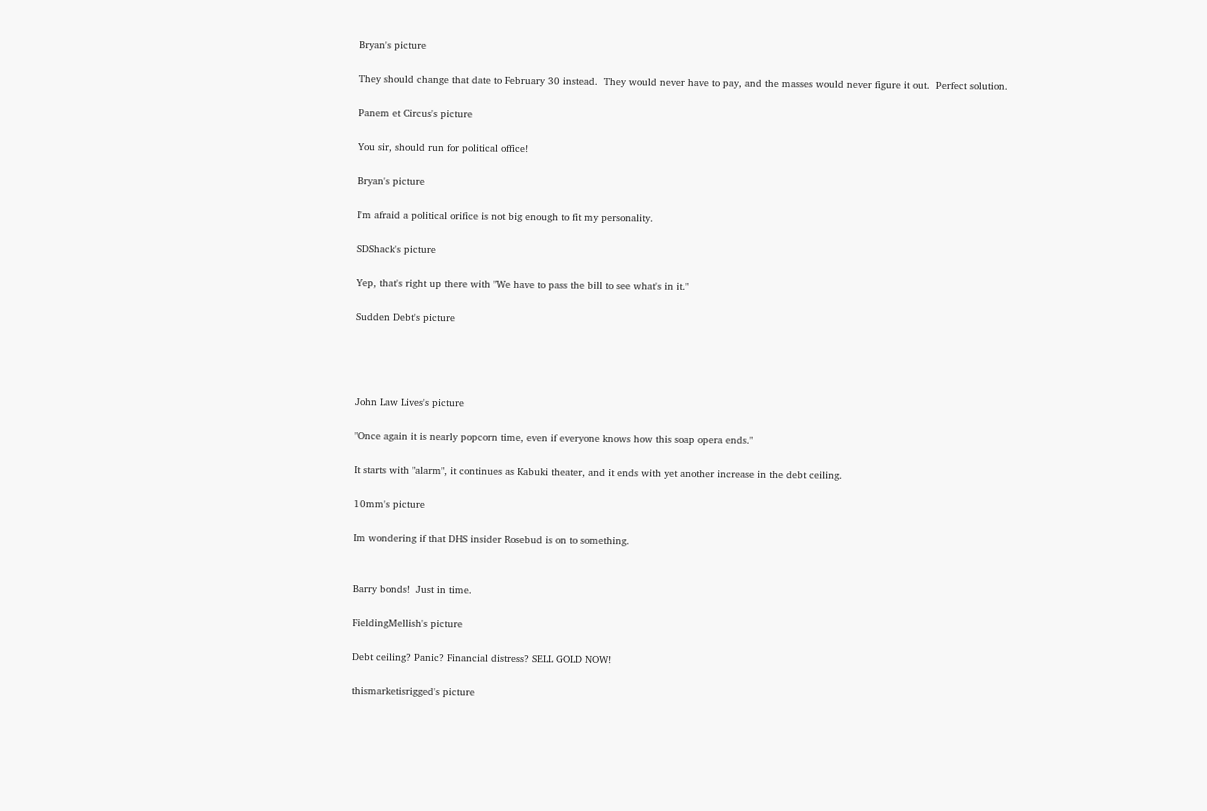Bryan's picture

They should change that date to February 30 instead.  They would never have to pay, and the masses would never figure it out.  Perfect solution.

Panem et Circus's picture

You sir, should run for political office!

Bryan's picture

I'm afraid a political orifice is not big enough to fit my personality.

SDShack's picture

Yep, that's right up there with "We have to pass the bill to see what's in it."

Sudden Debt's picture




John Law Lives's picture

"Once again it is nearly popcorn time, even if everyone knows how this soap opera ends."

It starts with "alarm", it continues as Kabuki theater, and it ends with yet another increase in the debt ceiling.

10mm's picture

Im wondering if that DHS insider Rosebud is on to something.


Barry bonds!  Just in time.

FieldingMellish's picture

Debt ceiling? Panic? Financial distress? SELL GOLD NOW!

thismarketisrigged's picture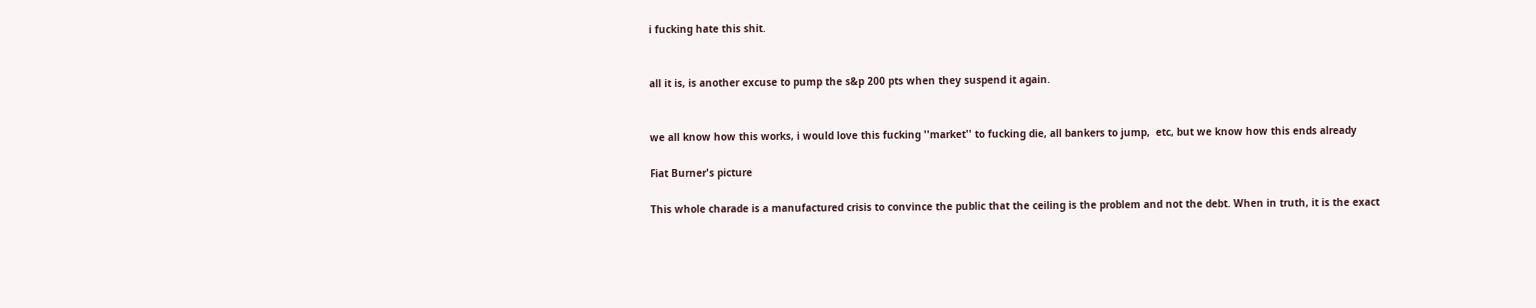i fucking hate this shit.


all it is, is another excuse to pump the s&p 200 pts when they suspend it again.


we all know how this works, i would love this fucking ''market'' to fucking die, all bankers to jump,  etc, but we know how this ends already

Fiat Burner's picture

This whole charade is a manufactured crisis to convince the public that the ceiling is the problem and not the debt. When in truth, it is the exact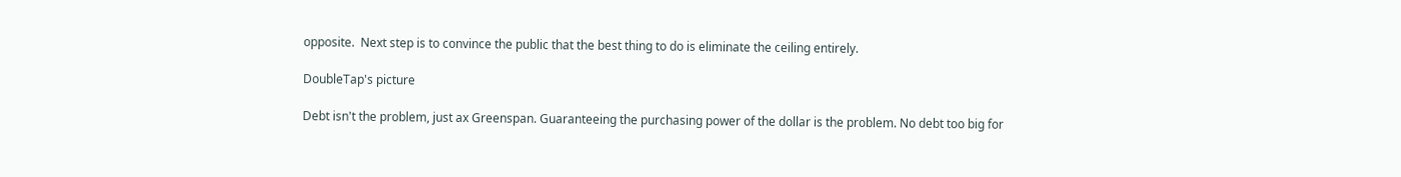opposite.  Next step is to convince the public that the best thing to do is eliminate the ceiling entirely.

DoubleTap's picture

Debt isn't the problem, just ax Greenspan. Guaranteeing the purchasing power of the dollar is the problem. No debt too big for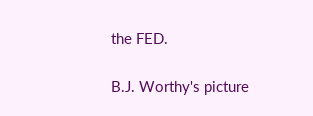the FED.

B.J. Worthy's picture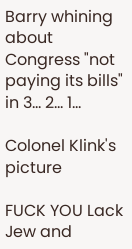Barry whining about Congress "not paying its bills" in 3... 2... 1...

Colonel Klink's picture

FUCK YOU Lack Jew and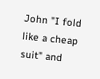John "I fold like a cheap suit" and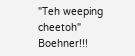"Teh weeping cheetoh" Boehner!!!